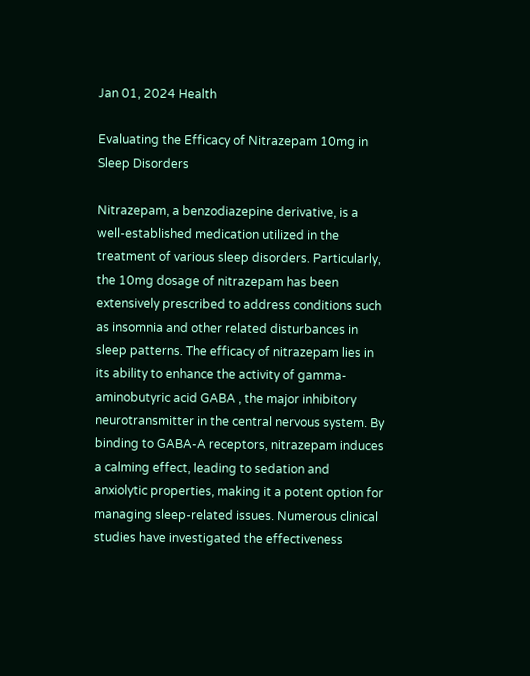Jan 01, 2024 Health

Evaluating the Efficacy of Nitrazepam 10mg in Sleep Disorders

Nitrazepam, a benzodiazepine derivative, is a well-established medication utilized in the treatment of various sleep disorders. Particularly, the 10mg dosage of nitrazepam has been extensively prescribed to address conditions such as insomnia and other related disturbances in sleep patterns. The efficacy of nitrazepam lies in its ability to enhance the activity of gamma-aminobutyric acid GABA , the major inhibitory neurotransmitter in the central nervous system. By binding to GABA-A receptors, nitrazepam induces a calming effect, leading to sedation and anxiolytic properties, making it a potent option for managing sleep-related issues. Numerous clinical studies have investigated the effectiveness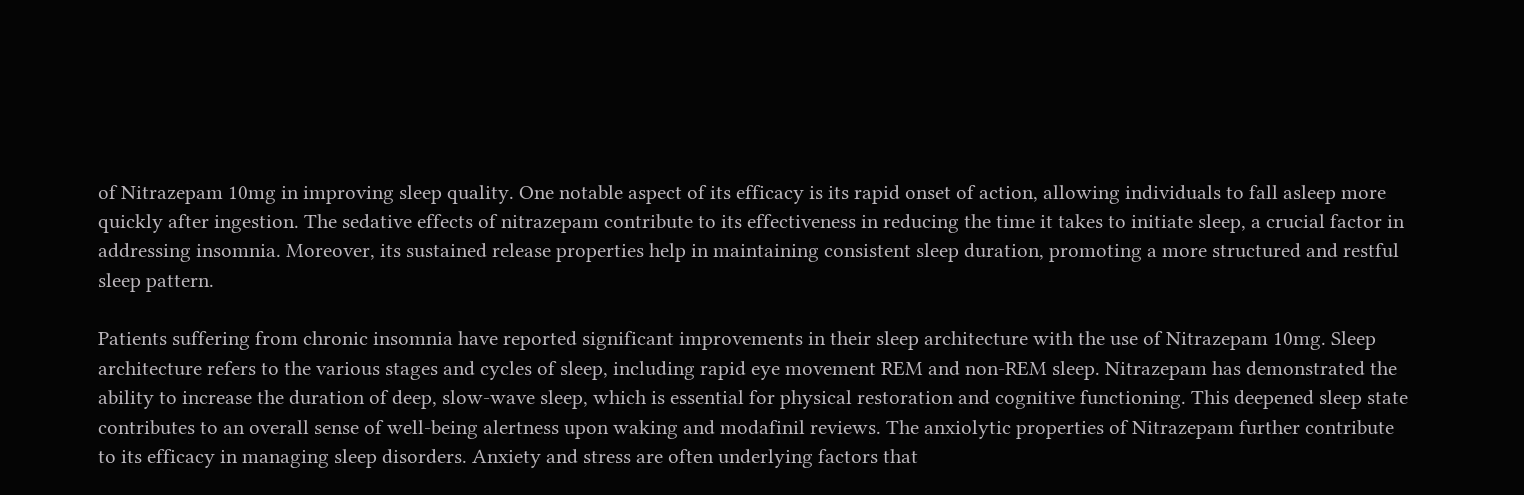of Nitrazepam 10mg in improving sleep quality. One notable aspect of its efficacy is its rapid onset of action, allowing individuals to fall asleep more quickly after ingestion. The sedative effects of nitrazepam contribute to its effectiveness in reducing the time it takes to initiate sleep, a crucial factor in addressing insomnia. Moreover, its sustained release properties help in maintaining consistent sleep duration, promoting a more structured and restful sleep pattern.

Patients suffering from chronic insomnia have reported significant improvements in their sleep architecture with the use of Nitrazepam 10mg. Sleep architecture refers to the various stages and cycles of sleep, including rapid eye movement REM and non-REM sleep. Nitrazepam has demonstrated the ability to increase the duration of deep, slow-wave sleep, which is essential for physical restoration and cognitive functioning. This deepened sleep state contributes to an overall sense of well-being alertness upon waking and modafinil reviews. The anxiolytic properties of Nitrazepam further contribute to its efficacy in managing sleep disorders. Anxiety and stress are often underlying factors that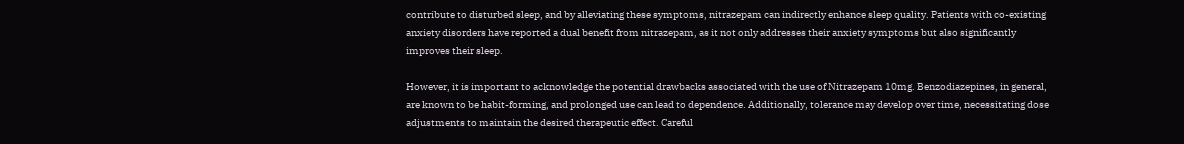contribute to disturbed sleep, and by alleviating these symptoms, nitrazepam can indirectly enhance sleep quality. Patients with co-existing anxiety disorders have reported a dual benefit from nitrazepam, as it not only addresses their anxiety symptoms but also significantly improves their sleep.

However, it is important to acknowledge the potential drawbacks associated with the use of Nitrazepam 10mg. Benzodiazepines, in general, are known to be habit-forming, and prolonged use can lead to dependence. Additionally, tolerance may develop over time, necessitating dose adjustments to maintain the desired therapeutic effect. Careful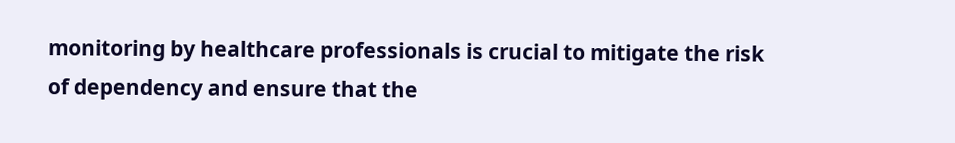monitoring by healthcare professionals is crucial to mitigate the risk of dependency and ensure that the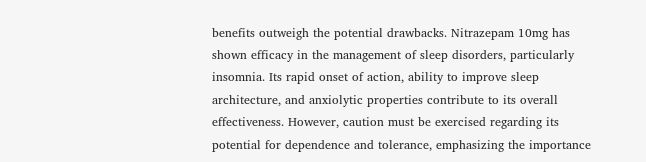benefits outweigh the potential drawbacks. Nitrazepam 10mg has shown efficacy in the management of sleep disorders, particularly insomnia. Its rapid onset of action, ability to improve sleep architecture, and anxiolytic properties contribute to its overall effectiveness. However, caution must be exercised regarding its potential for dependence and tolerance, emphasizing the importance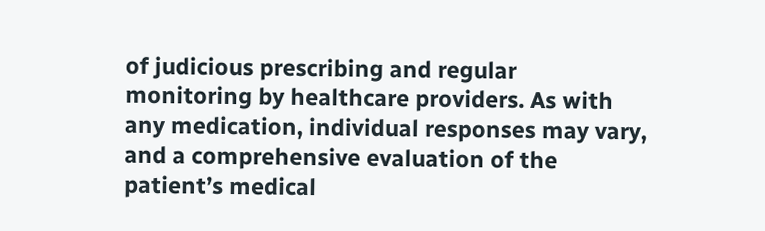of judicious prescribing and regular monitoring by healthcare providers. As with any medication, individual responses may vary, and a comprehensive evaluation of the patient’s medical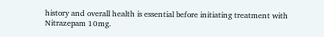history and overall health is essential before initiating treatment with Nitrazepam 10mg.